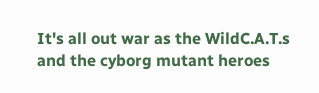It's all out war as the WildC.A.T.s and the cyborg mutant heroes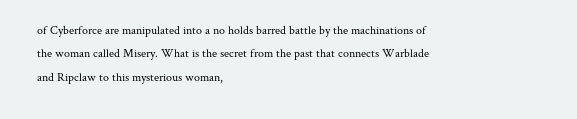of Cyberforce are manipulated into a no holds barred battle by the machinations of the woman called Misery. What is the secret from the past that connects Warblade and Ripclaw to this mysterious woman,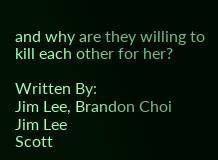and why are they willing to kill each other for her?

Written By:
Jim Lee, Brandon Choi
Jim Lee
Scott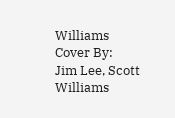Williams
Cover By:
Jim Lee, Scott Williams